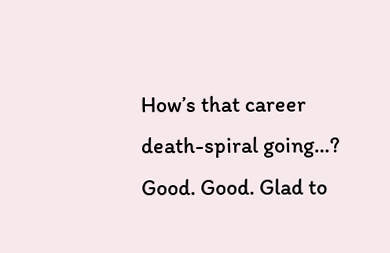How’s that career death-spiral going…? Good. Good. Glad to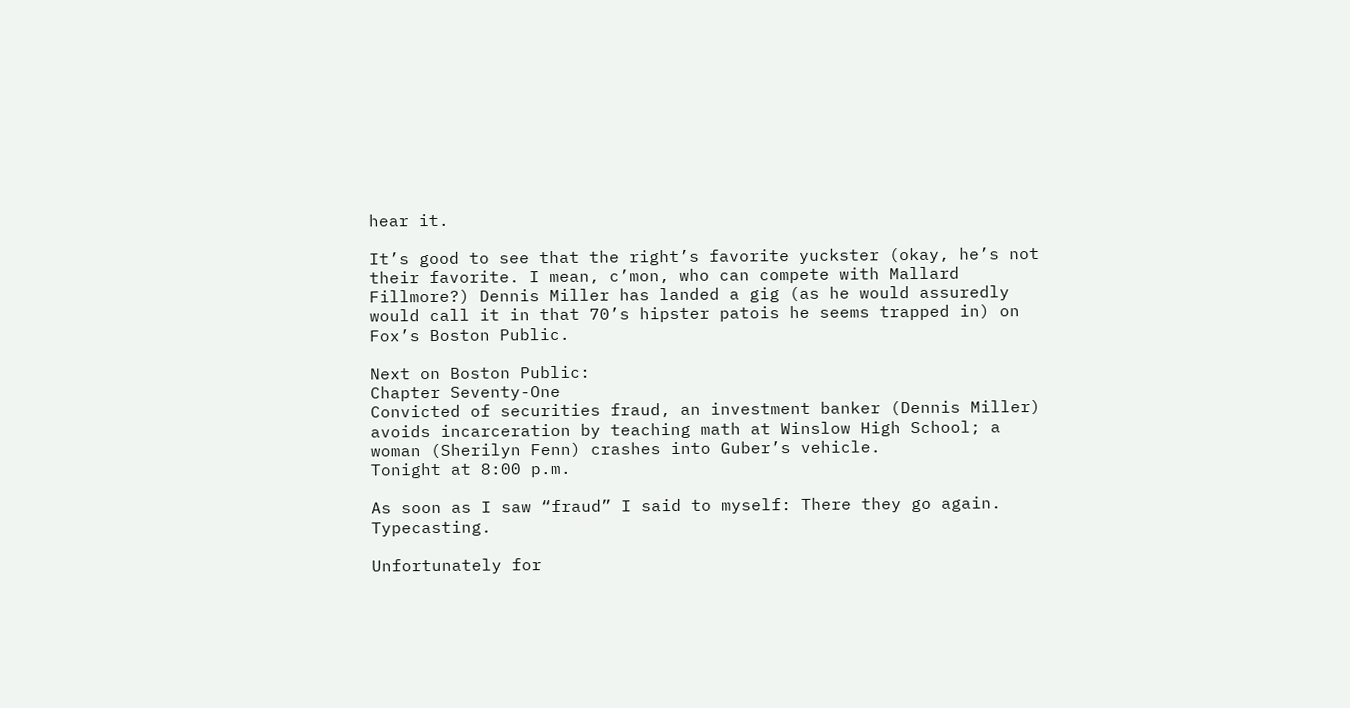hear it.

It’s good to see that the right’s favorite yuckster (okay, he’s not their favorite. I mean, c’mon, who can compete with Mallard Fillmore?) Dennis Miller has landed a gig (as he would assuredly would call it in that 70’s hipster patois he seems trapped in) on Fox’s Boston Public.

Next on Boston Public:
Chapter Seventy-One
Convicted of securities fraud, an investment banker (Dennis Miller) avoids incarceration by teaching math at Winslow High School; a woman (Sherilyn Fenn) crashes into Guber’s vehicle.
Tonight at 8:00 p.m.

As soon as I saw “fraud” I said to myself: There they go again. Typecasting.

Unfortunately for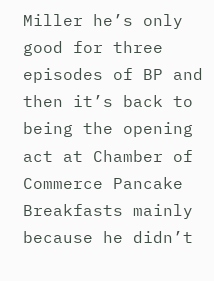Miller he’s only good for three episodes of BP and then it’s back to being the opening act at Chamber of Commerce Pancake Breakfasts mainly because he didn’t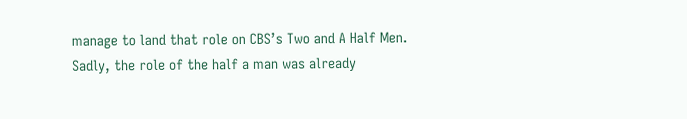manage to land that role on CBS’s Two and A Half Men. Sadly, the role of the half a man was already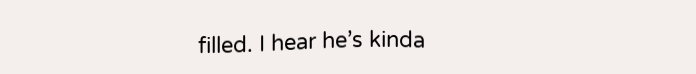filled. I hear he’s kinda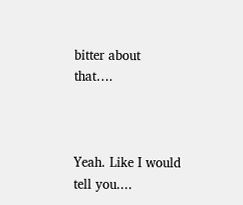bitter about that….



Yeah. Like I would tell you....